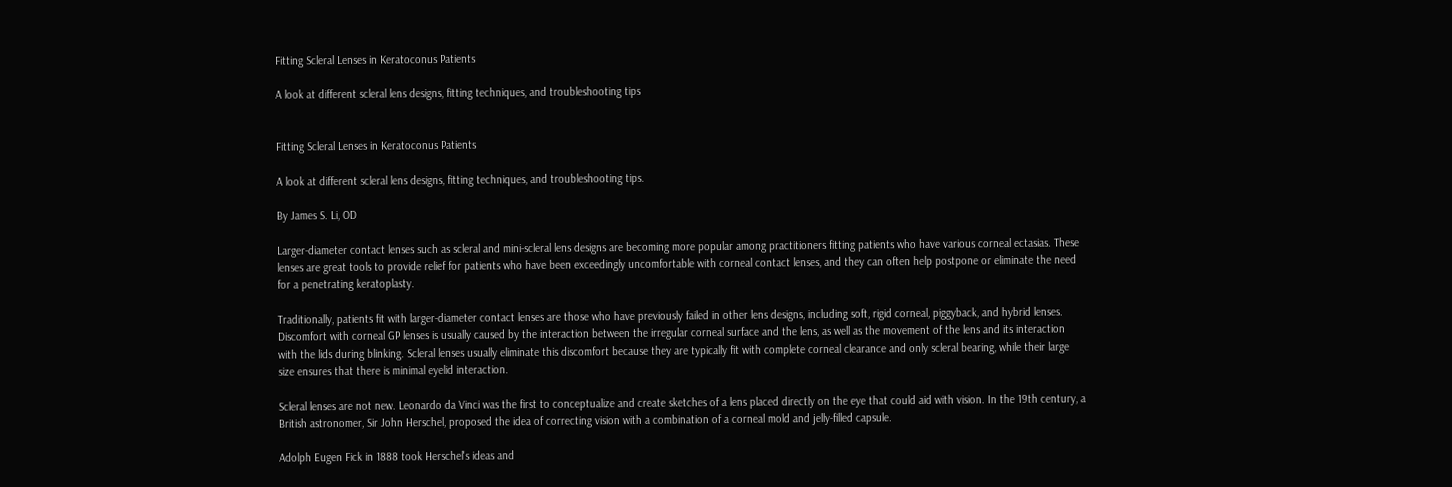Fitting Scleral Lenses in Keratoconus Patients

A look at different scleral lens designs, fitting techniques, and troubleshooting tips


Fitting Scleral Lenses in Keratoconus Patients

A look at different scleral lens designs, fitting techniques, and troubleshooting tips.

By James S. Li, OD

Larger-diameter contact lenses such as scleral and mini-scleral lens designs are becoming more popular among practitioners fitting patients who have various corneal ectasias. These lenses are great tools to provide relief for patients who have been exceedingly uncomfortable with corneal contact lenses, and they can often help postpone or eliminate the need for a penetrating keratoplasty.

Traditionally, patients fit with larger-diameter contact lenses are those who have previously failed in other lens designs, including soft, rigid corneal, piggyback, and hybrid lenses. Discomfort with corneal GP lenses is usually caused by the interaction between the irregular corneal surface and the lens, as well as the movement of the lens and its interaction with the lids during blinking. Scleral lenses usually eliminate this discomfort because they are typically fit with complete corneal clearance and only scleral bearing, while their large size ensures that there is minimal eyelid interaction.

Scleral lenses are not new. Leonardo da Vinci was the first to conceptualize and create sketches of a lens placed directly on the eye that could aid with vision. In the 19th century, a British astronomer, Sir John Herschel, proposed the idea of correcting vision with a combination of a corneal mold and jelly-filled capsule.

Adolph Eugen Fick in 1888 took Herschel's ideas and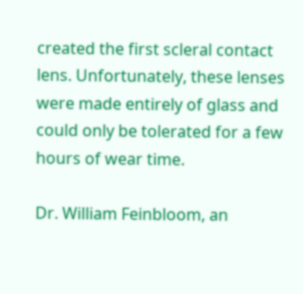created the first scleral contact lens. Unfortunately, these lenses were made entirely of glass and could only be tolerated for a few hours of wear time.

Dr. William Feinbloom, an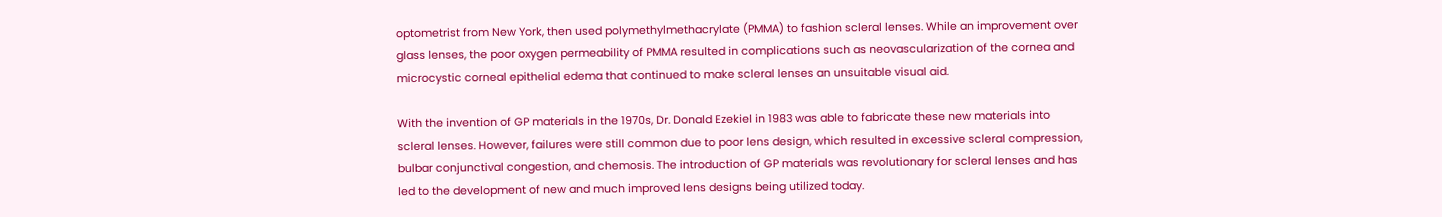optometrist from New York, then used polymethylmethacrylate (PMMA) to fashion scleral lenses. While an improvement over glass lenses, the poor oxygen permeability of PMMA resulted in complications such as neovascularization of the cornea and microcystic corneal epithelial edema that continued to make scleral lenses an unsuitable visual aid.

With the invention of GP materials in the 1970s, Dr. Donald Ezekiel in 1983 was able to fabricate these new materials into scleral lenses. However, failures were still common due to poor lens design, which resulted in excessive scleral compression, bulbar conjunctival congestion, and chemosis. The introduction of GP materials was revolutionary for scleral lenses and has led to the development of new and much improved lens designs being utilized today.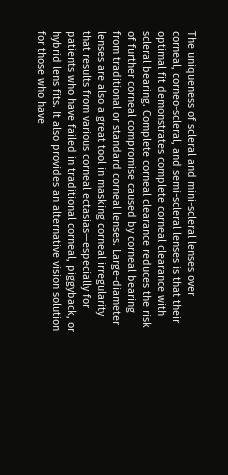The uniqueness of scleral and mini-scleral lenses over corneal, corneo-scleral, and semi-scleral lenses is that their optimal fit demonstrates complete corneal clearance with scleral bearing. Complete corneal clearance reduces the risk of further corneal compromise caused by corneal bearing from traditional or standard corneal lenses. Large-diameter lenses are also a great tool in masking corneal irregularity that results from various corneal ectasias—especially for patients who have failed in traditional corneal, piggyback, or hybrid lens fits. It also provides an alternative vision solution for those who have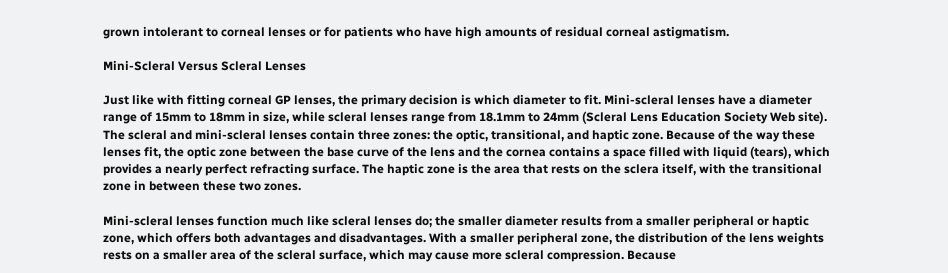grown intolerant to corneal lenses or for patients who have high amounts of residual corneal astigmatism.

Mini-Scleral Versus Scleral Lenses

Just like with fitting corneal GP lenses, the primary decision is which diameter to fit. Mini-scleral lenses have a diameter range of 15mm to 18mm in size, while scleral lenses range from 18.1mm to 24mm (Scleral Lens Education Society Web site). The scleral and mini-scleral lenses contain three zones: the optic, transitional, and haptic zone. Because of the way these lenses fit, the optic zone between the base curve of the lens and the cornea contains a space filled with liquid (tears), which provides a nearly perfect refracting surface. The haptic zone is the area that rests on the sclera itself, with the transitional zone in between these two zones.

Mini-scleral lenses function much like scleral lenses do; the smaller diameter results from a smaller peripheral or haptic zone, which offers both advantages and disadvantages. With a smaller peripheral zone, the distribution of the lens weights rests on a smaller area of the scleral surface, which may cause more scleral compression. Because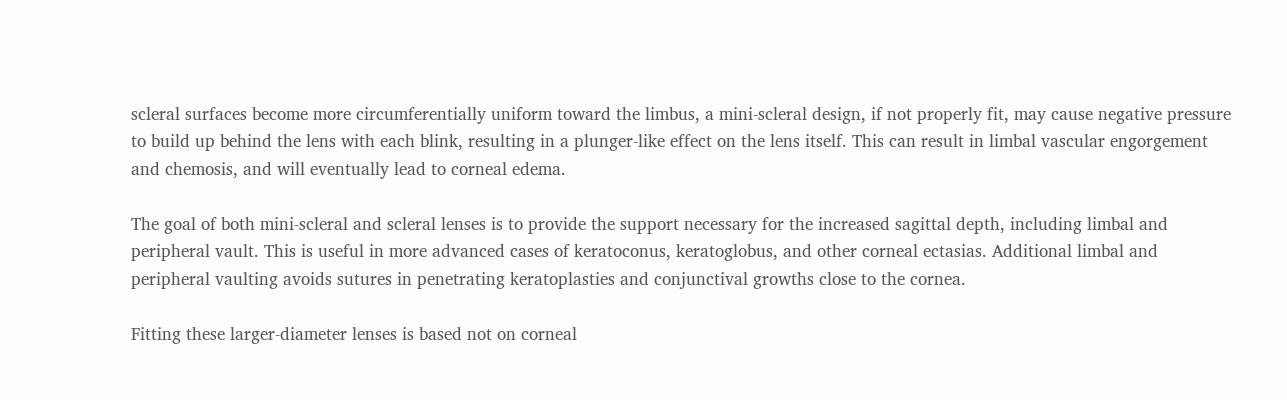scleral surfaces become more circumferentially uniform toward the limbus, a mini-scleral design, if not properly fit, may cause negative pressure to build up behind the lens with each blink, resulting in a plunger-like effect on the lens itself. This can result in limbal vascular engorgement and chemosis, and will eventually lead to corneal edema.

The goal of both mini-scleral and scleral lenses is to provide the support necessary for the increased sagittal depth, including limbal and peripheral vault. This is useful in more advanced cases of keratoconus, keratoglobus, and other corneal ectasias. Additional limbal and peripheral vaulting avoids sutures in penetrating keratoplasties and conjunctival growths close to the cornea.

Fitting these larger-diameter lenses is based not on corneal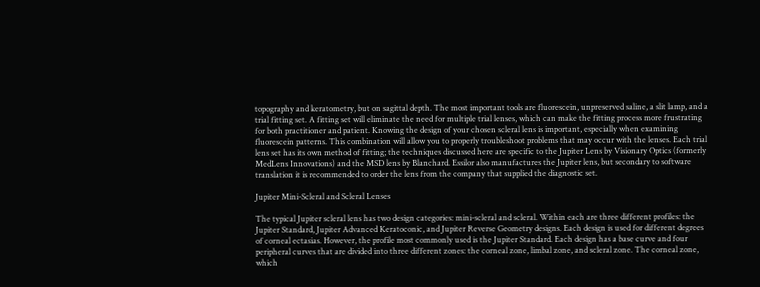topography and keratometry, but on sagittal depth. The most important tools are fluorescein, unpreserved saline, a slit lamp, and a trial fitting set. A fitting set will eliminate the need for multiple trial lenses, which can make the fitting process more frustrating for both practitioner and patient. Knowing the design of your chosen scleral lens is important, especially when examining fluorescein patterns. This combination will allow you to properly troubleshoot problems that may occur with the lenses. Each trial lens set has its own method of fitting; the techniques discussed here are specific to the Jupiter Lens by Visionary Optics (formerly MedLens Innovations) and the MSD lens by Blanchard. Essilor also manufactures the Jupiter lens, but secondary to software translation it is recommended to order the lens from the company that supplied the diagnostic set.

Jupiter Mini-Scleral and Scleral Lenses

The typical Jupiter scleral lens has two design categories: mini-scleral and scleral. Within each are three different profiles: the Jupiter Standard, Jupiter Advanced Keratoconic, and Jupiter Reverse Geometry designs. Each design is used for different degrees of corneal ectasias. However, the profile most commonly used is the Jupiter Standard. Each design has a base curve and four peripheral curves that are divided into three different zones: the corneal zone, limbal zone, and scleral zone. The corneal zone, which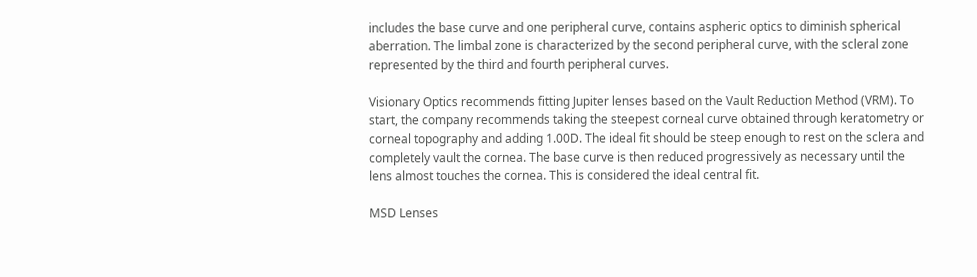includes the base curve and one peripheral curve, contains aspheric optics to diminish spherical aberration. The limbal zone is characterized by the second peripheral curve, with the scleral zone represented by the third and fourth peripheral curves.

Visionary Optics recommends fitting Jupiter lenses based on the Vault Reduction Method (VRM). To start, the company recommends taking the steepest corneal curve obtained through keratometry or corneal topography and adding 1.00D. The ideal fit should be steep enough to rest on the sclera and completely vault the cornea. The base curve is then reduced progressively as necessary until the lens almost touches the cornea. This is considered the ideal central fit.

MSD Lenses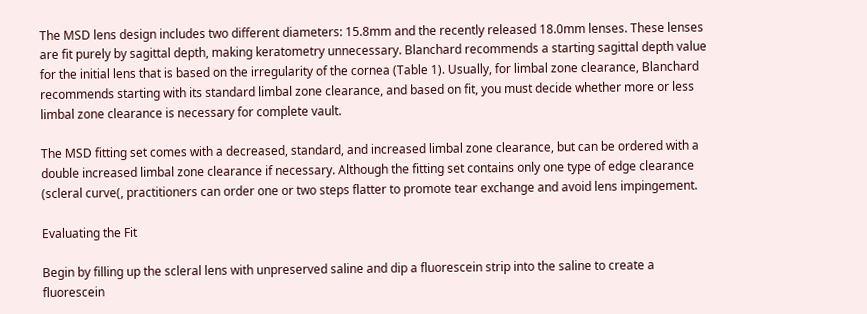The MSD lens design includes two different diameters: 15.8mm and the recently released 18.0mm lenses. These lenses are fit purely by sagittal depth, making keratometry unnecessary. Blanchard recommends a starting sagittal depth value for the initial lens that is based on the irregularity of the cornea (Table 1). Usually, for limbal zone clearance, Blanchard recommends starting with its standard limbal zone clearance, and based on fit, you must decide whether more or less limbal zone clearance is necessary for complete vault.

The MSD fitting set comes with a decreased, standard, and increased limbal zone clearance, but can be ordered with a double increased limbal zone clearance if necessary. Although the fitting set contains only one type of edge clearance (scleral curve(, practitioners can order one or two steps flatter to promote tear exchange and avoid lens impingement.

Evaluating the Fit

Begin by filling up the scleral lens with unpreserved saline and dip a fluorescein strip into the saline to create a fluorescein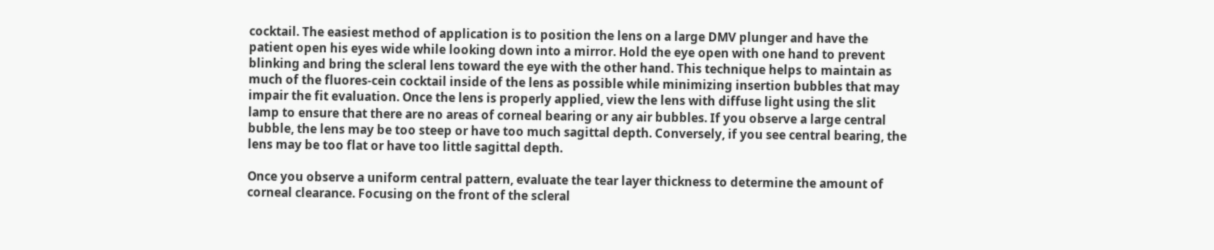cocktail. The easiest method of application is to position the lens on a large DMV plunger and have the patient open his eyes wide while looking down into a mirror. Hold the eye open with one hand to prevent blinking and bring the scleral lens toward the eye with the other hand. This technique helps to maintain as much of the fluores-cein cocktail inside of the lens as possible while minimizing insertion bubbles that may impair the fit evaluation. Once the lens is properly applied, view the lens with diffuse light using the slit lamp to ensure that there are no areas of corneal bearing or any air bubbles. If you observe a large central bubble, the lens may be too steep or have too much sagittal depth. Conversely, if you see central bearing, the lens may be too flat or have too little sagittal depth.

Once you observe a uniform central pattern, evaluate the tear layer thickness to determine the amount of corneal clearance. Focusing on the front of the scleral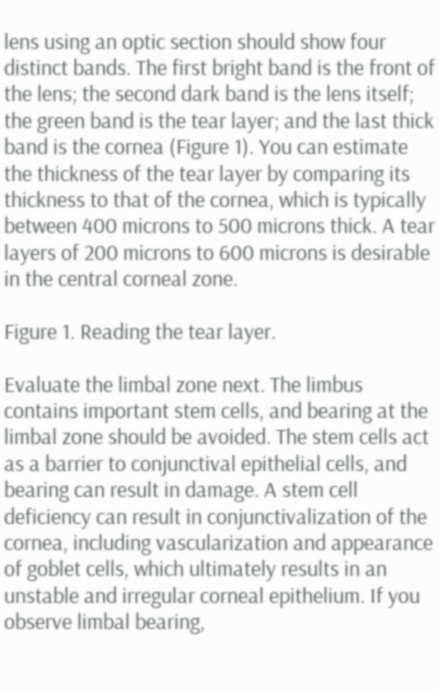lens using an optic section should show four distinct bands. The first bright band is the front of the lens; the second dark band is the lens itself; the green band is the tear layer; and the last thick band is the cornea (Figure 1). You can estimate the thickness of the tear layer by comparing its thickness to that of the cornea, which is typically between 400 microns to 500 microns thick. A tear layers of 200 microns to 600 microns is desirable in the central corneal zone.

Figure 1. Reading the tear layer.

Evaluate the limbal zone next. The limbus contains important stem cells, and bearing at the limbal zone should be avoided. The stem cells act as a barrier to conjunctival epithelial cells, and bearing can result in damage. A stem cell deficiency can result in conjunctivalization of the cornea, including vascularization and appearance of goblet cells, which ultimately results in an unstable and irregular corneal epithelium. If you observe limbal bearing,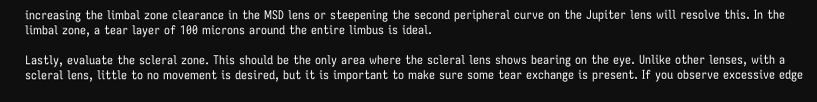increasing the limbal zone clearance in the MSD lens or steepening the second peripheral curve on the Jupiter lens will resolve this. In the limbal zone, a tear layer of 100 microns around the entire limbus is ideal.

Lastly, evaluate the scleral zone. This should be the only area where the scleral lens shows bearing on the eye. Unlike other lenses, with a scleral lens, little to no movement is desired, but it is important to make sure some tear exchange is present. If you observe excessive edge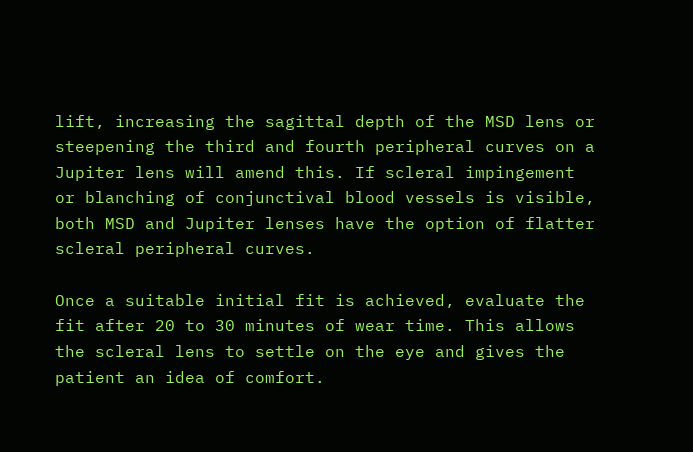lift, increasing the sagittal depth of the MSD lens or steepening the third and fourth peripheral curves on a Jupiter lens will amend this. If scleral impingement or blanching of conjunctival blood vessels is visible, both MSD and Jupiter lenses have the option of flatter scleral peripheral curves.

Once a suitable initial fit is achieved, evaluate the fit after 20 to 30 minutes of wear time. This allows the scleral lens to settle on the eye and gives the patient an idea of comfort.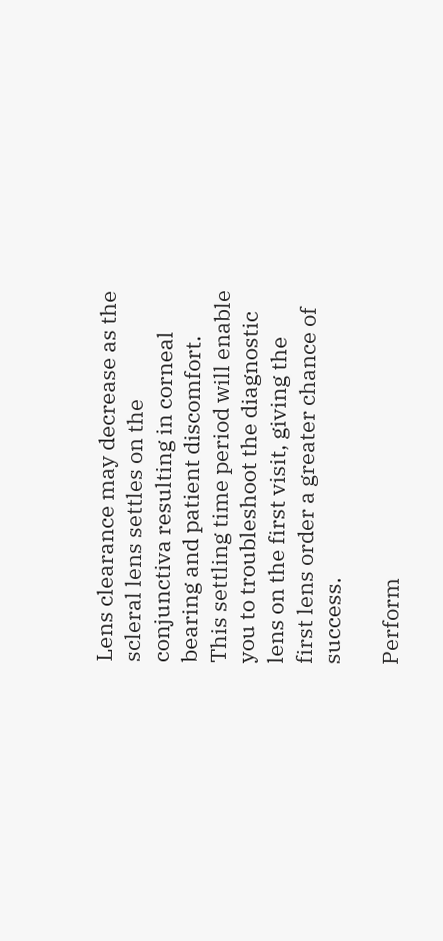Lens clearance may decrease as the scleral lens settles on the conjunctiva resulting in corneal bearing and patient discomfort. This settling time period will enable you to troubleshoot the diagnostic lens on the first visit, giving the first lens order a greater chance of success.

Perform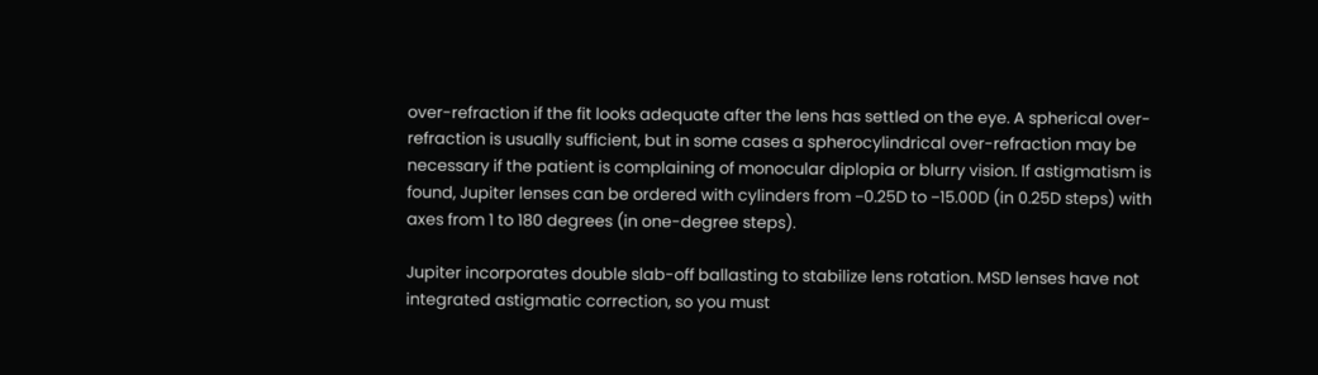over-refraction if the fit looks adequate after the lens has settled on the eye. A spherical over-refraction is usually sufficient, but in some cases a spherocylindrical over-refraction may be necessary if the patient is complaining of monocular diplopia or blurry vision. If astigmatism is found, Jupiter lenses can be ordered with cylinders from −0.25D to −15.00D (in 0.25D steps) with axes from 1 to 180 degrees (in one-degree steps).

Jupiter incorporates double slab-off ballasting to stabilize lens rotation. MSD lenses have not integrated astigmatic correction, so you must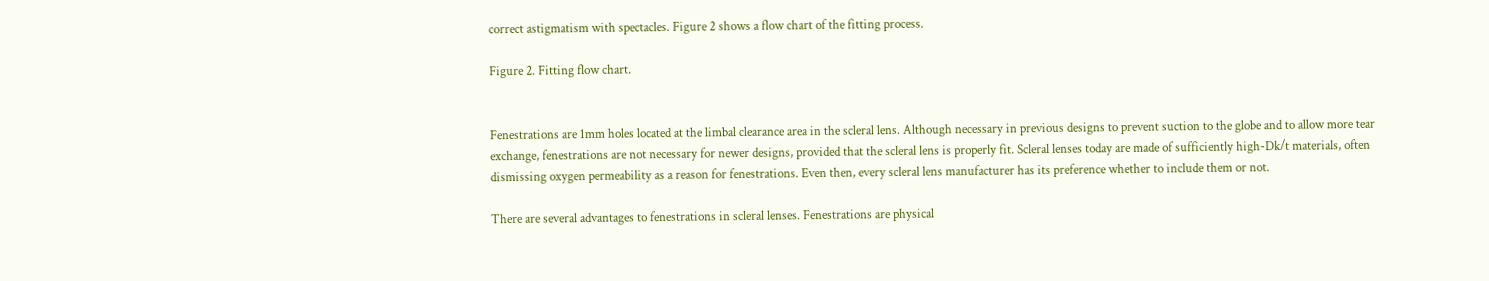correct astigmatism with spectacles. Figure 2 shows a flow chart of the fitting process.

Figure 2. Fitting flow chart.


Fenestrations are 1mm holes located at the limbal clearance area in the scleral lens. Although necessary in previous designs to prevent suction to the globe and to allow more tear exchange, fenestrations are not necessary for newer designs, provided that the scleral lens is properly fit. Scleral lenses today are made of sufficiently high-Dk/t materials, often dismissing oxygen permeability as a reason for fenestrations. Even then, every scleral lens manufacturer has its preference whether to include them or not.

There are several advantages to fenestrations in scleral lenses. Fenestrations are physical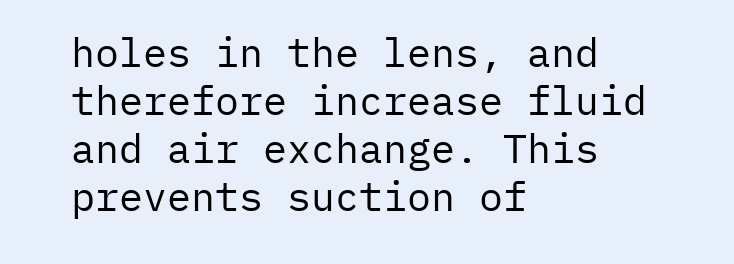holes in the lens, and therefore increase fluid and air exchange. This prevents suction of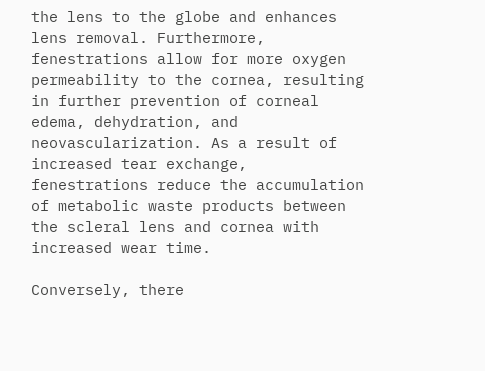the lens to the globe and enhances lens removal. Furthermore, fenestrations allow for more oxygen permeability to the cornea, resulting in further prevention of corneal edema, dehydration, and neovascularization. As a result of increased tear exchange, fenestrations reduce the accumulation of metabolic waste products between the scleral lens and cornea with increased wear time.

Conversely, there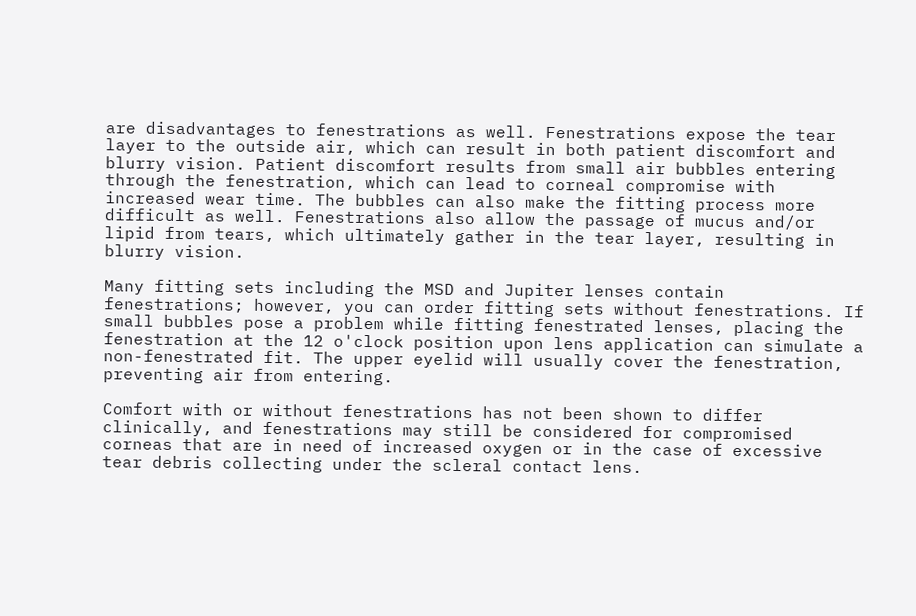are disadvantages to fenestrations as well. Fenestrations expose the tear layer to the outside air, which can result in both patient discomfort and blurry vision. Patient discomfort results from small air bubbles entering through the fenestration, which can lead to corneal compromise with increased wear time. The bubbles can also make the fitting process more difficult as well. Fenestrations also allow the passage of mucus and/or lipid from tears, which ultimately gather in the tear layer, resulting in blurry vision.

Many fitting sets including the MSD and Jupiter lenses contain fenestrations; however, you can order fitting sets without fenestrations. If small bubbles pose a problem while fitting fenestrated lenses, placing the fenestration at the 12 o'clock position upon lens application can simulate a non-fenestrated fit. The upper eyelid will usually cover the fenestration, preventing air from entering.

Comfort with or without fenestrations has not been shown to differ clinically, and fenestrations may still be considered for compromised corneas that are in need of increased oxygen or in the case of excessive tear debris collecting under the scleral contact lens.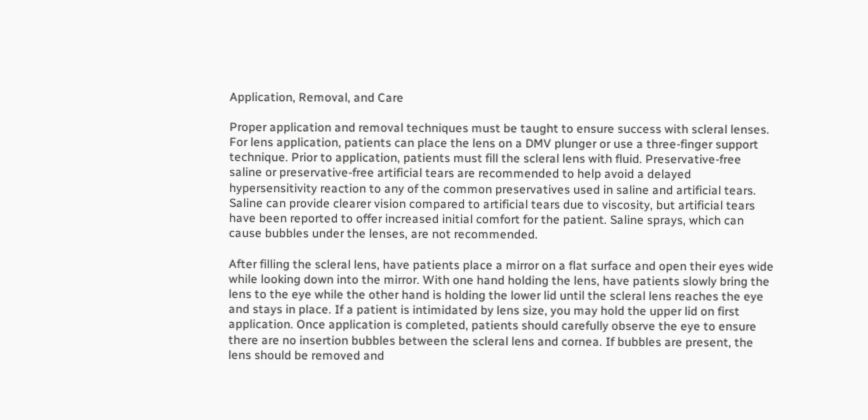Application, Removal, and Care

Proper application and removal techniques must be taught to ensure success with scleral lenses. For lens application, patients can place the lens on a DMV plunger or use a three-finger support technique. Prior to application, patients must fill the scleral lens with fluid. Preservative-free saline or preservative-free artificial tears are recommended to help avoid a delayed hypersensitivity reaction to any of the common preservatives used in saline and artificial tears. Saline can provide clearer vision compared to artificial tears due to viscosity, but artificial tears have been reported to offer increased initial comfort for the patient. Saline sprays, which can cause bubbles under the lenses, are not recommended.

After filling the scleral lens, have patients place a mirror on a flat surface and open their eyes wide while looking down into the mirror. With one hand holding the lens, have patients slowly bring the lens to the eye while the other hand is holding the lower lid until the scleral lens reaches the eye and stays in place. If a patient is intimidated by lens size, you may hold the upper lid on first application. Once application is completed, patients should carefully observe the eye to ensure there are no insertion bubbles between the scleral lens and cornea. If bubbles are present, the lens should be removed and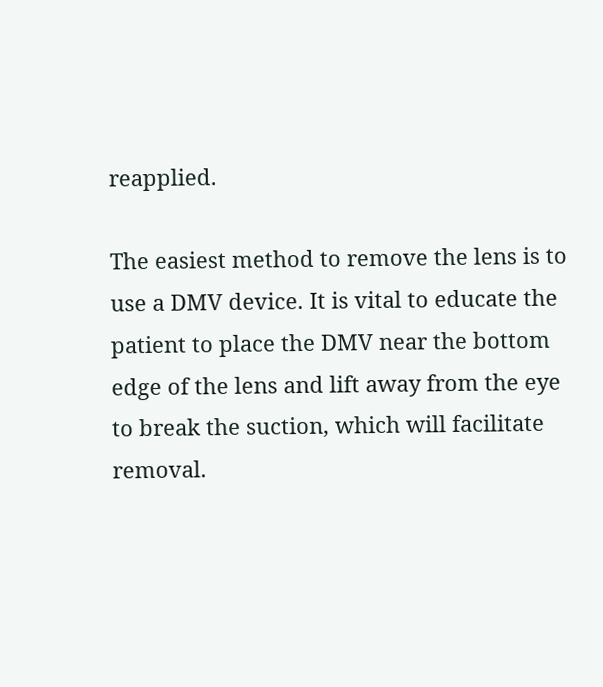reapplied.

The easiest method to remove the lens is to use a DMV device. It is vital to educate the patient to place the DMV near the bottom edge of the lens and lift away from the eye to break the suction, which will facilitate removal.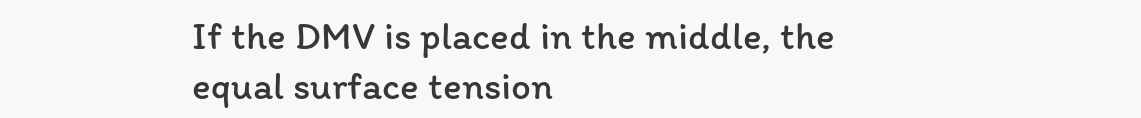If the DMV is placed in the middle, the equal surface tension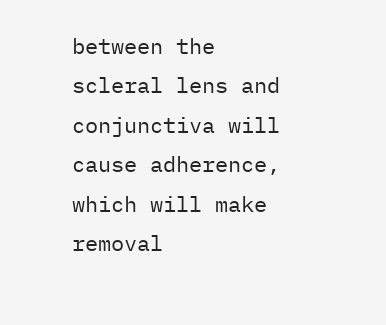between the scleral lens and conjunctiva will cause adherence, which will make removal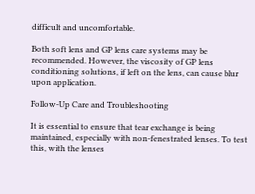difficult and uncomfortable.

Both soft lens and GP lens care systems may be recommended. However, the viscosity of GP lens conditioning solutions, if left on the lens, can cause blur upon application.

Follow-Up Care and Troubleshooting

It is essential to ensure that tear exchange is being maintained, especially with non-fenestrated lenses. To test this, with the lenses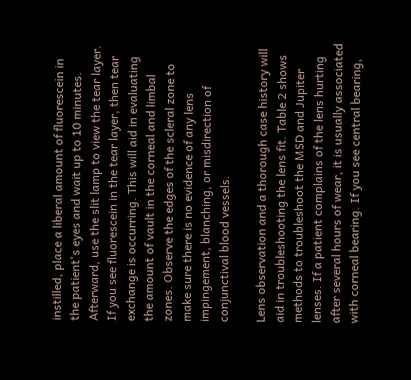instilled, place a liberal amount of fluorescein in the patient's eyes and wait up to 10 minutes. Afterward, use the slit lamp to view the tear layer. If you see fluorescein in the tear layer, then tear exchange is occurring. This will aid in evaluating the amount of vault in the corneal and limbal zones. Observe the edges of the scleral zone to make sure there is no evidence of any lens impingement, blanching, or misdirection of conjunctival blood vessels.

Lens observation and a thorough case history will aid in troubleshooting the lens fit. Table 2 shows methods to troubleshoot the MSD and Jupiter lenses. If a patient complains of the lens hurting after several hours of wear, it is usually associated with corneal bearing. If you see central bearing,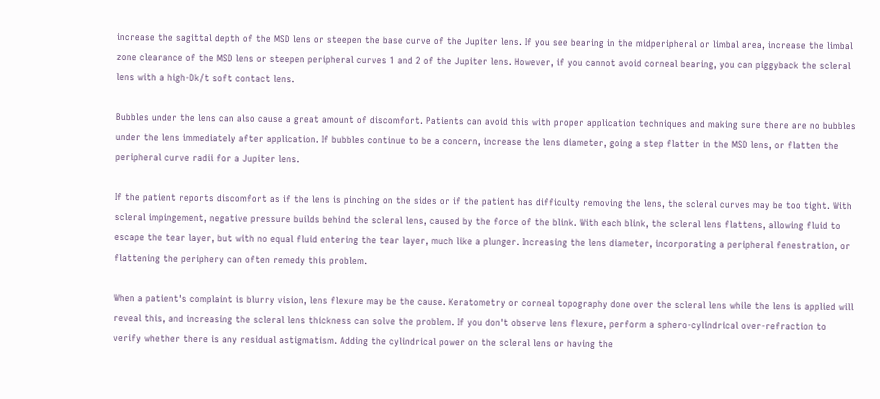increase the sagittal depth of the MSD lens or steepen the base curve of the Jupiter lens. If you see bearing in the midperipheral or limbal area, increase the limbal zone clearance of the MSD lens or steepen peripheral curves 1 and 2 of the Jupiter lens. However, if you cannot avoid corneal bearing, you can piggyback the scleral lens with a high-Dk/t soft contact lens.

Bubbles under the lens can also cause a great amount of discomfort. Patients can avoid this with proper application techniques and making sure there are no bubbles under the lens immediately after application. If bubbles continue to be a concern, increase the lens diameter, going a step flatter in the MSD lens, or flatten the peripheral curve radii for a Jupiter lens.

If the patient reports discomfort as if the lens is pinching on the sides or if the patient has difficulty removing the lens, the scleral curves may be too tight. With scleral impingement, negative pressure builds behind the scleral lens, caused by the force of the blink. With each blink, the scleral lens flattens, allowing fluid to escape the tear layer, but with no equal fluid entering the tear layer, much like a plunger. Increasing the lens diameter, incorporating a peripheral fenestration, or flattening the periphery can often remedy this problem.

When a patient's complaint is blurry vision, lens flexure may be the cause. Keratometry or corneal topography done over the scleral lens while the lens is applied will reveal this, and increasing the scleral lens thickness can solve the problem. If you don't observe lens flexure, perform a sphero-cylindrical over-refraction to verify whether there is any residual astigmatism. Adding the cylindrical power on the scleral lens or having the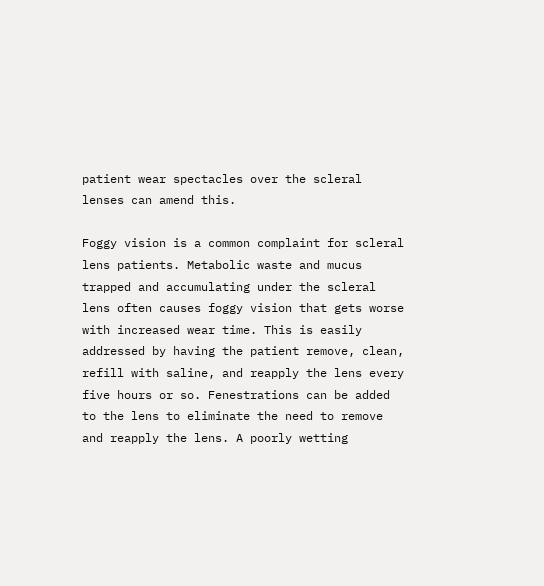patient wear spectacles over the scleral lenses can amend this.

Foggy vision is a common complaint for scleral lens patients. Metabolic waste and mucus trapped and accumulating under the scleral lens often causes foggy vision that gets worse with increased wear time. This is easily addressed by having the patient remove, clean, refill with saline, and reapply the lens every five hours or so. Fenestrations can be added to the lens to eliminate the need to remove and reapply the lens. A poorly wetting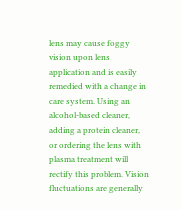lens may cause foggy vision upon lens application and is easily remedied with a change in care system. Using an alcohol-based cleaner, adding a protein cleaner, or ordering the lens with plasma treatment will rectify this problem. Vision fluctuations are generally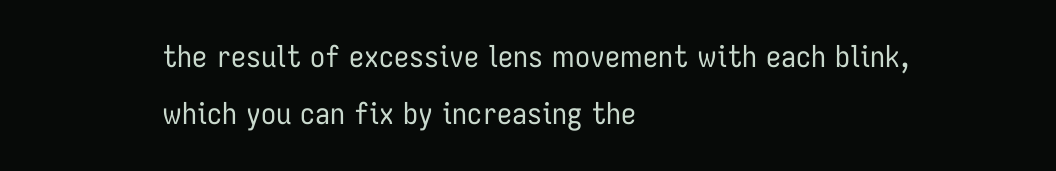the result of excessive lens movement with each blink, which you can fix by increasing the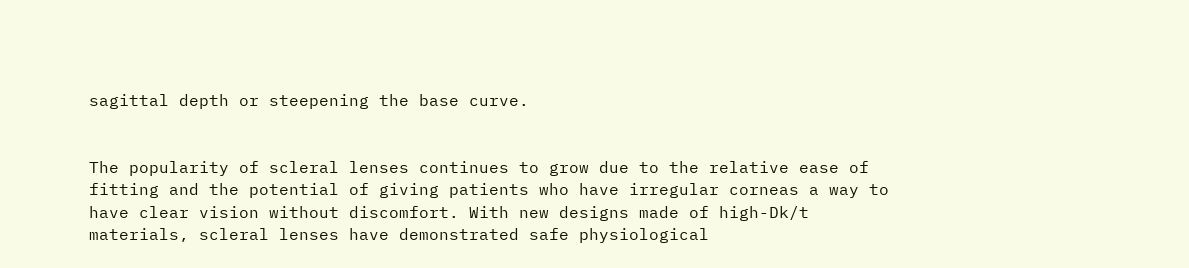sagittal depth or steepening the base curve.


The popularity of scleral lenses continues to grow due to the relative ease of fitting and the potential of giving patients who have irregular corneas a way to have clear vision without discomfort. With new designs made of high-Dk/t materials, scleral lenses have demonstrated safe physiological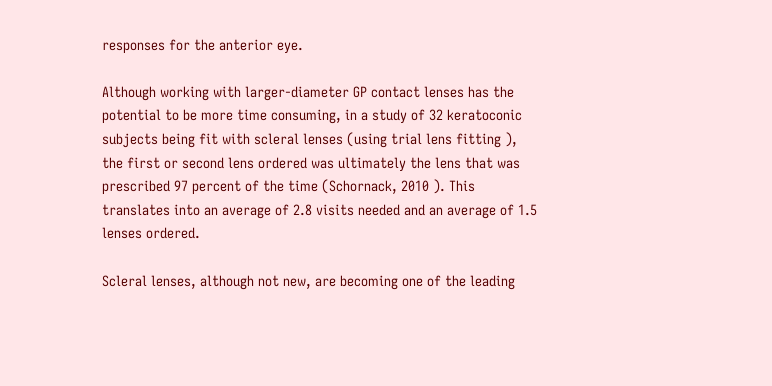responses for the anterior eye.

Although working with larger-diameter GP contact lenses has the potential to be more time consuming, in a study of 32 keratoconic subjects being fit with scleral lenses (using trial lens fitting ), the first or second lens ordered was ultimately the lens that was prescribed 97 percent of the time (Schornack, 2010 ). This translates into an average of 2.8 visits needed and an average of 1.5 lenses ordered.

Scleral lenses, although not new, are becoming one of the leading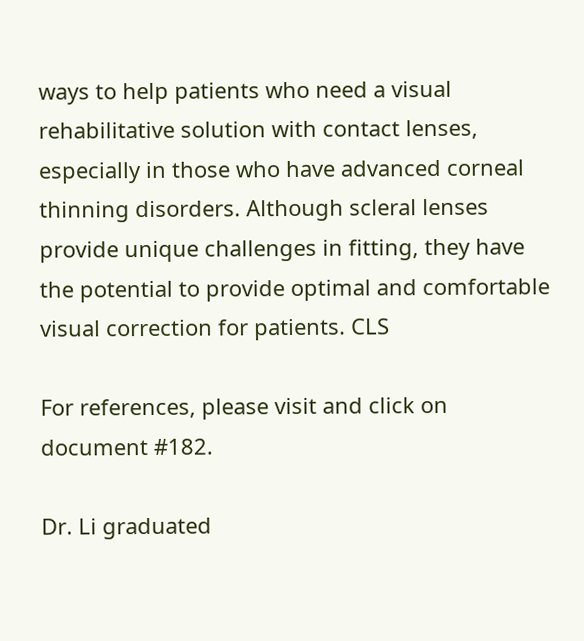ways to help patients who need a visual rehabilitative solution with contact lenses, especially in those who have advanced corneal thinning disorders. Although scleral lenses provide unique challenges in fitting, they have the potential to provide optimal and comfortable visual correction for patients. CLS

For references, please visit and click on document #182.

Dr. Li graduated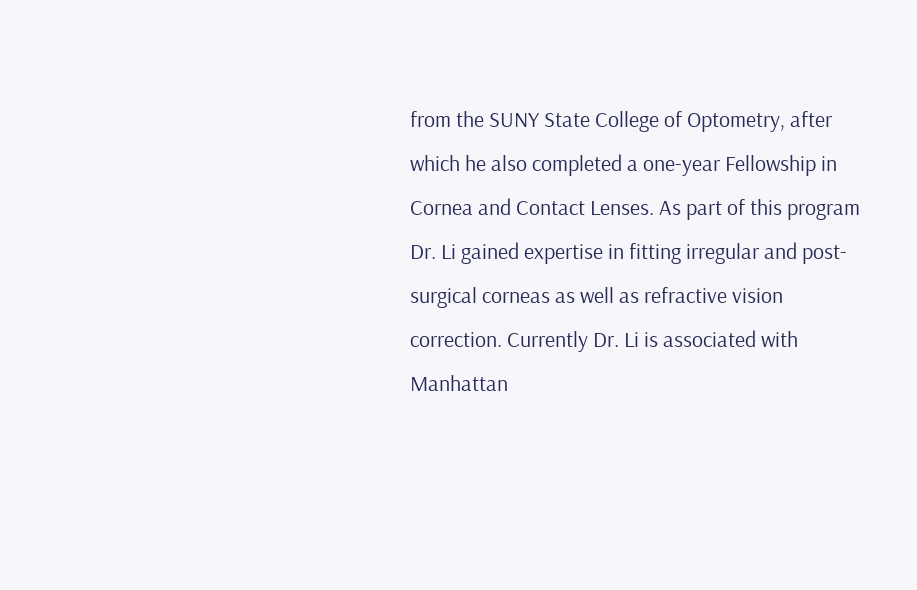from the SUNY State College of Optometry, after which he also completed a one-year Fellowship in Cornea and Contact Lenses. As part of this program Dr. Li gained expertise in fitting irregular and post-surgical corneas as well as refractive vision correction. Currently Dr. Li is associated with Manhattan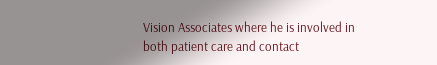Vision Associates where he is involved in both patient care and contact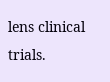lens clinical trials.